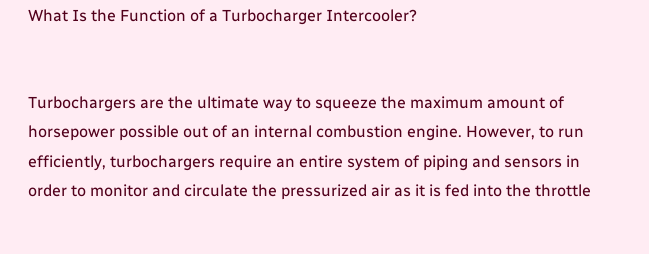What Is the Function of a Turbocharger Intercooler?


Turbochargers are the ultimate way to squeeze the maximum amount of horsepower possible out of an internal combustion engine. However, to run efficiently, turbochargers require an entire system of piping and sensors in order to monitor and circulate the pressurized air as it is fed into the throttle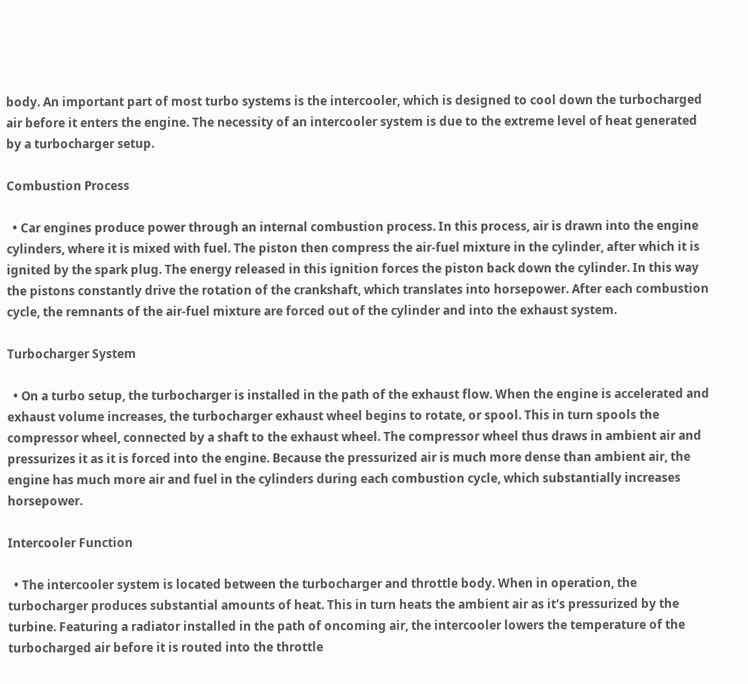body. An important part of most turbo systems is the intercooler, which is designed to cool down the turbocharged air before it enters the engine. The necessity of an intercooler system is due to the extreme level of heat generated by a turbocharger setup.

Combustion Process

  • Car engines produce power through an internal combustion process. In this process, air is drawn into the engine cylinders, where it is mixed with fuel. The piston then compress the air-fuel mixture in the cylinder, after which it is ignited by the spark plug. The energy released in this ignition forces the piston back down the cylinder. In this way the pistons constantly drive the rotation of the crankshaft, which translates into horsepower. After each combustion cycle, the remnants of the air-fuel mixture are forced out of the cylinder and into the exhaust system.

Turbocharger System

  • On a turbo setup, the turbocharger is installed in the path of the exhaust flow. When the engine is accelerated and exhaust volume increases, the turbocharger exhaust wheel begins to rotate, or spool. This in turn spools the compressor wheel, connected by a shaft to the exhaust wheel. The compressor wheel thus draws in ambient air and pressurizes it as it is forced into the engine. Because the pressurized air is much more dense than ambient air, the engine has much more air and fuel in the cylinders during each combustion cycle, which substantially increases horsepower.

Intercooler Function

  • The intercooler system is located between the turbocharger and throttle body. When in operation, the turbocharger produces substantial amounts of heat. This in turn heats the ambient air as it's pressurized by the turbine. Featuring a radiator installed in the path of oncoming air, the intercooler lowers the temperature of the turbocharged air before it is routed into the throttle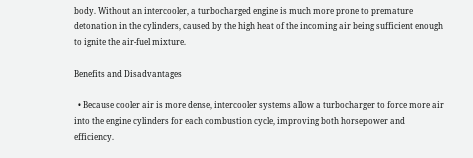body. Without an intercooler, a turbocharged engine is much more prone to premature detonation in the cylinders, caused by the high heat of the incoming air being sufficient enough to ignite the air-fuel mixture.

Benefits and Disadvantages

  • Because cooler air is more dense, intercooler systems allow a turbocharger to force more air into the engine cylinders for each combustion cycle, improving both horsepower and efficiency.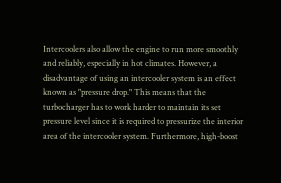Intercoolers also allow the engine to run more smoothly and reliably, especially in hot climates. However, a disadvantage of using an intercooler system is an effect known as "pressure drop." This means that the turbocharger has to work harder to maintain its set pressure level since it is required to pressurize the interior area of the intercooler system. Furthermore, high-boost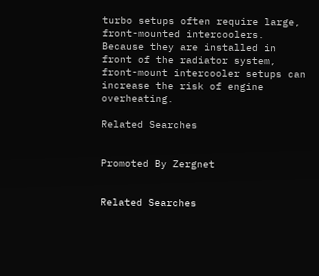turbo setups often require large, front-mounted intercoolers. Because they are installed in front of the radiator system, front-mount intercooler setups can increase the risk of engine overheating.

Related Searches


Promoted By Zergnet


Related Searches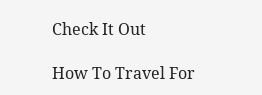Check It Out

How To Travel For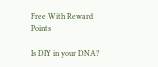Free With Reward Points

Is DIY in your DNA?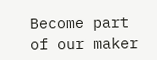Become part of our maker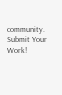community.
Submit Your Work!